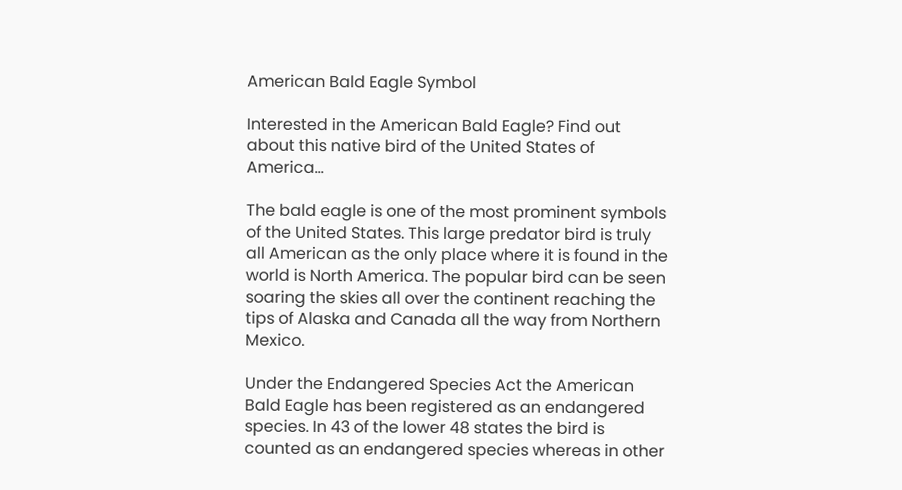American Bald Eagle Symbol

Interested in the American Bald Eagle? Find out about this native bird of the United States of America…

The bald eagle is one of the most prominent symbols of the United States. This large predator bird is truly all American as the only place where it is found in the world is North America. The popular bird can be seen soaring the skies all over the continent reaching the tips of Alaska and Canada all the way from Northern Mexico.

Under the Endangered Species Act the American Bald Eagle has been registered as an endangered species. In 43 of the lower 48 states the bird is counted as an endangered species whereas in other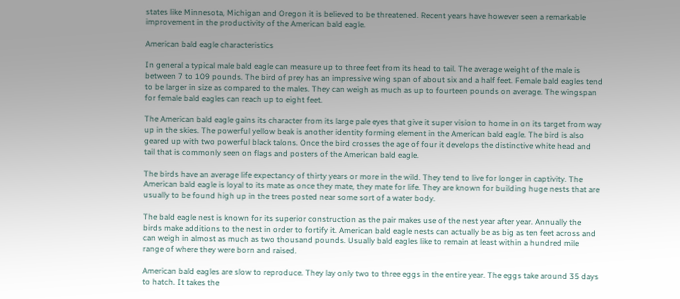states like Minnesota, Michigan and Oregon it is believed to be threatened. Recent years have however seen a remarkable improvement in the productivity of the American bald eagle.

American bald eagle characteristics

In general a typical male bald eagle can measure up to three feet from its head to tail. The average weight of the male is between 7 to 109 pounds. The bird of prey has an impressive wing span of about six and a half feet. Female bald eagles tend to be larger in size as compared to the males. They can weigh as much as up to fourteen pounds on average. The wingspan for female bald eagles can reach up to eight feet.

The American bald eagle gains its character from its large pale eyes that give it super vision to home in on its target from way up in the skies. The powerful yellow beak is another identity forming element in the American bald eagle. The bird is also geared up with two powerful black talons. Once the bird crosses the age of four it develops the distinctive white head and tail that is commonly seen on flags and posters of the American bald eagle.

The birds have an average life expectancy of thirty years or more in the wild. They tend to live for longer in captivity. The American bald eagle is loyal to its mate as once they mate, they mate for life. They are known for building huge nests that are usually to be found high up in the trees posted near some sort of a water body.

The bald eagle nest is known for its superior construction as the pair makes use of the nest year after year. Annually the birds make additions to the nest in order to fortify it. American bald eagle nests can actually be as big as ten feet across and can weigh in almost as much as two thousand pounds. Usually bald eagles like to remain at least within a hundred mile range of where they were born and raised.

American bald eagles are slow to reproduce. They lay only two to three eggs in the entire year. The eggs take around 35 days to hatch. It takes the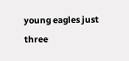young eagles just three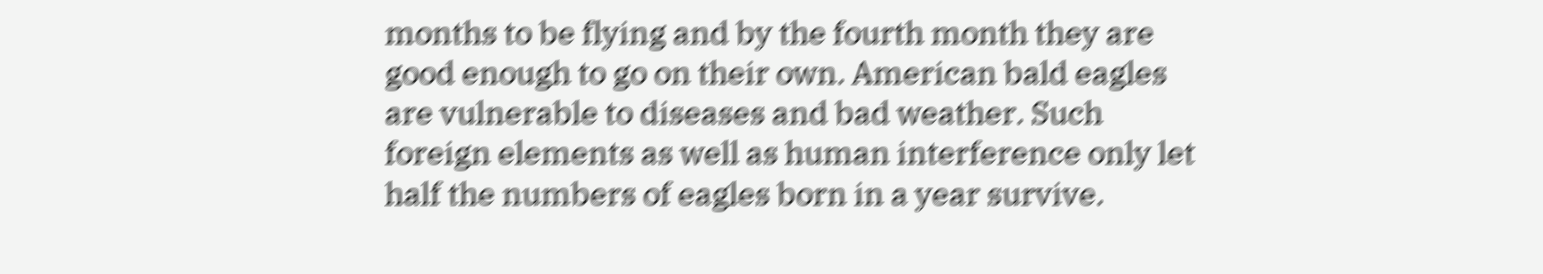months to be flying and by the fourth month they are good enough to go on their own. American bald eagles are vulnerable to diseases and bad weather. Such foreign elements as well as human interference only let half the numbers of eagles born in a year survive.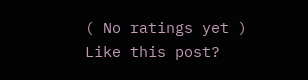( No ratings yet )
Like this post?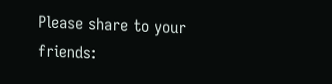Please share to your friends: